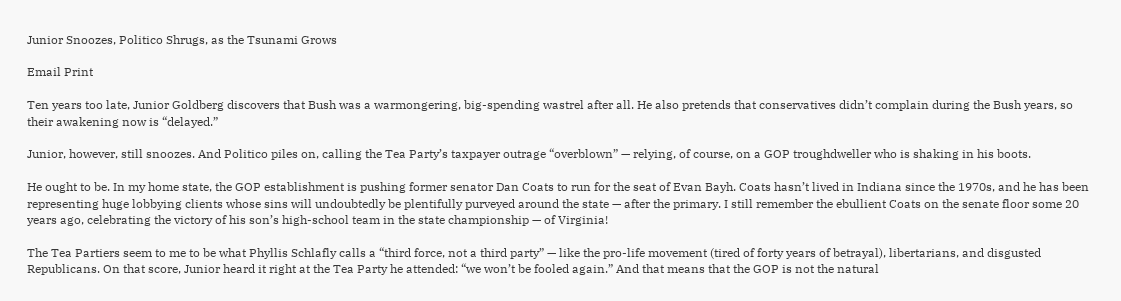Junior Snoozes, Politico Shrugs, as the Tsunami Grows

Email Print

Ten years too late, Junior Goldberg discovers that Bush was a warmongering, big-spending wastrel after all. He also pretends that conservatives didn’t complain during the Bush years, so their awakening now is “delayed.”

Junior, however, still snoozes. And Politico piles on, calling the Tea Party’s taxpayer outrage “overblown” — relying, of course, on a GOP troughdweller who is shaking in his boots.

He ought to be. In my home state, the GOP establishment is pushing former senator Dan Coats to run for the seat of Evan Bayh. Coats hasn’t lived in Indiana since the 1970s, and he has been representing huge lobbying clients whose sins will undoubtedly be plentifully purveyed around the state — after the primary. I still remember the ebullient Coats on the senate floor some 20 years ago, celebrating the victory of his son’s high-school team in the state championship — of Virginia!

The Tea Partiers seem to me to be what Phyllis Schlafly calls a “third force, not a third party” — like the pro-life movement (tired of forty years of betrayal), libertarians, and disgusted Republicans. On that score, Junior heard it right at the Tea Party he attended: “we won’t be fooled again.” And that means that the GOP is not the natural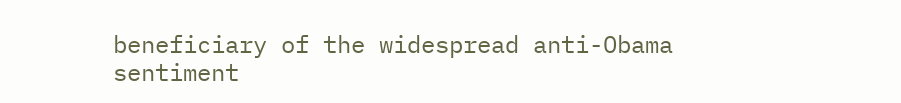beneficiary of the widespread anti-Obama sentiment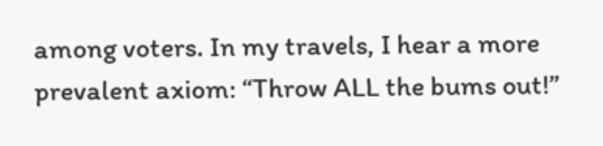among voters. In my travels, I hear a more prevalent axiom: “Throw ALL the bums out!”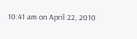10:41 am on April 22, 2010